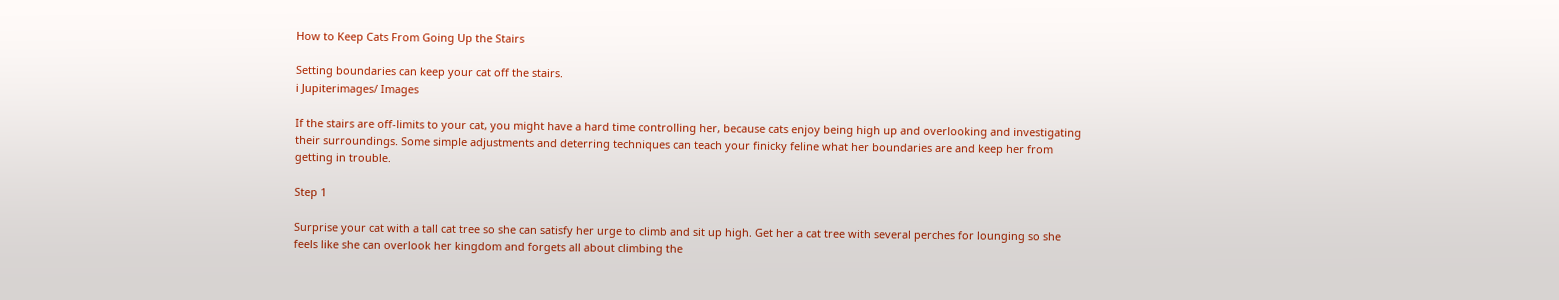How to Keep Cats From Going Up the Stairs

Setting boundaries can keep your cat off the stairs.
i Jupiterimages/ Images

If the stairs are off-limits to your cat, you might have a hard time controlling her, because cats enjoy being high up and overlooking and investigating their surroundings. Some simple adjustments and deterring techniques can teach your finicky feline what her boundaries are and keep her from getting in trouble.

Step 1

Surprise your cat with a tall cat tree so she can satisfy her urge to climb and sit up high. Get her a cat tree with several perches for lounging so she feels like she can overlook her kingdom and forgets all about climbing the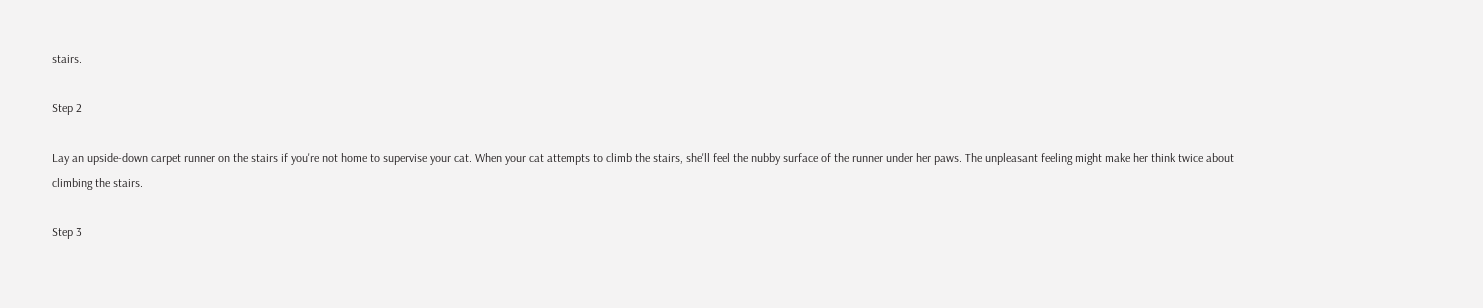stairs.

Step 2

Lay an upside-down carpet runner on the stairs if you're not home to supervise your cat. When your cat attempts to climb the stairs, she'll feel the nubby surface of the runner under her paws. The unpleasant feeling might make her think twice about climbing the stairs.

Step 3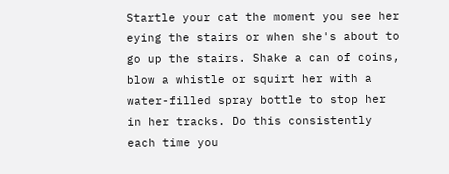Startle your cat the moment you see her eying the stairs or when she's about to go up the stairs. Shake a can of coins, blow a whistle or squirt her with a water-filled spray bottle to stop her in her tracks. Do this consistently each time you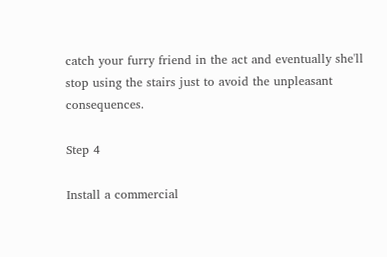catch your furry friend in the act and eventually she'll stop using the stairs just to avoid the unpleasant consequences.

Step 4

Install a commercial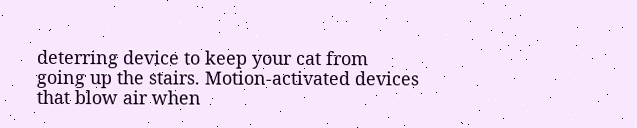deterring device to keep your cat from going up the stairs. Motion-activated devices that blow air when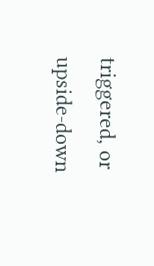triggered, or upside-down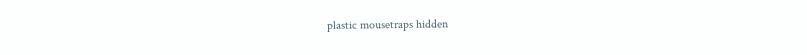plastic mousetraps hidden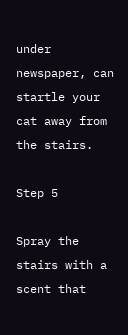under newspaper, can startle your cat away from the stairs.

Step 5

Spray the stairs with a scent that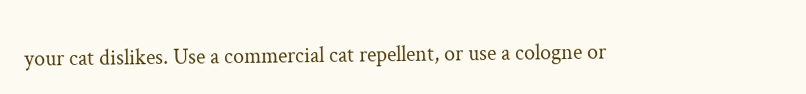your cat dislikes. Use a commercial cat repellent, or use a cologne or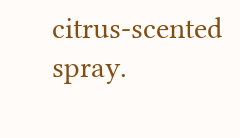citrus-scented spray.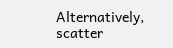Alternatively, scatter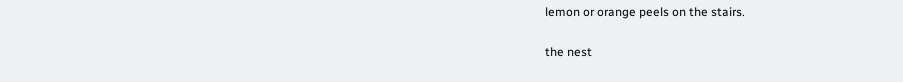lemon or orange peels on the stairs.

the nest